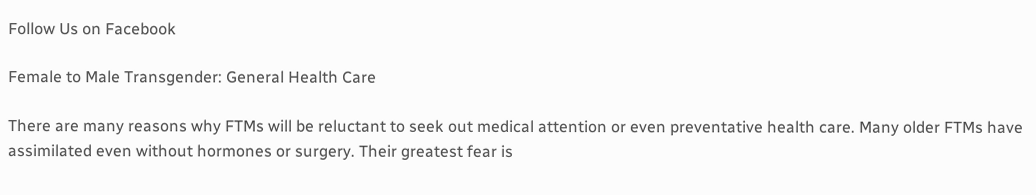Follow Us on Facebook

Female to Male Transgender: General Health Care

There are many reasons why FTMs will be reluctant to seek out medical attention or even preventative health care. Many older FTMs have assimilated even without hormones or surgery. Their greatest fear is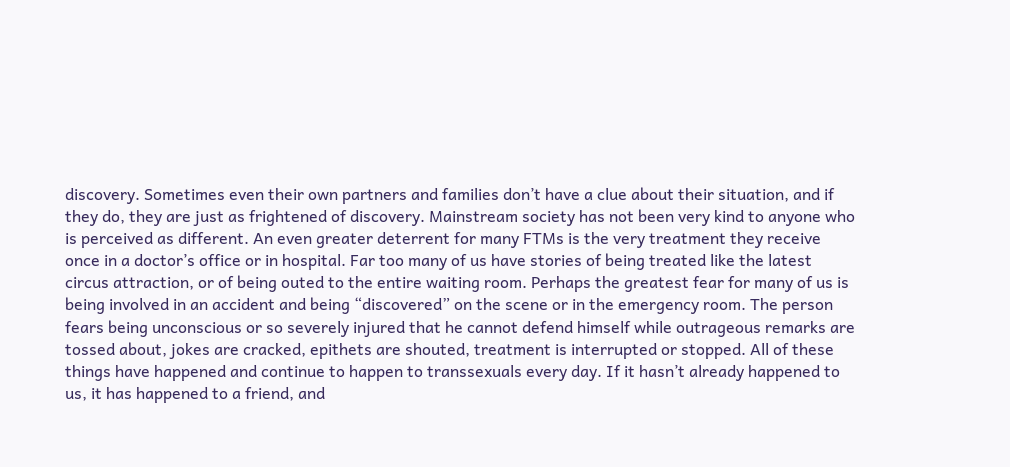discovery. Sometimes even their own partners and families don’t have a clue about their situation, and if they do, they are just as frightened of discovery. Mainstream society has not been very kind to anyone who is perceived as different. An even greater deterrent for many FTMs is the very treatment they receive once in a doctor’s office or in hospital. Far too many of us have stories of being treated like the latest circus attraction, or of being outed to the entire waiting room. Perhaps the greatest fear for many of us is being involved in an accident and being “discovered” on the scene or in the emergency room. The person fears being unconscious or so severely injured that he cannot defend himself while outrageous remarks are tossed about, jokes are cracked, epithets are shouted, treatment is interrupted or stopped. All of these things have happened and continue to happen to transsexuals every day. If it hasn’t already happened to us, it has happened to a friend, and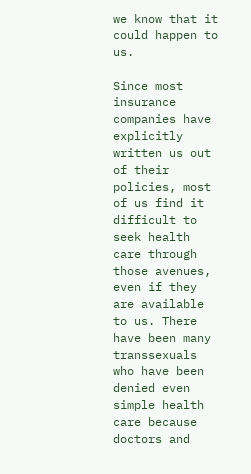we know that it could happen to us.

Since most insurance companies have explicitly written us out of their policies, most of us find it difficult to seek health care through those avenues, even if they are available to us. There have been many transsexuals who have been denied even simple health care because doctors and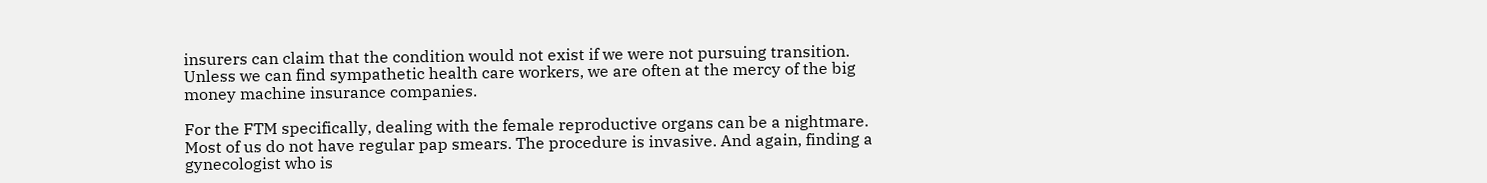insurers can claim that the condition would not exist if we were not pursuing transition. Unless we can find sympathetic health care workers, we are often at the mercy of the big money machine insurance companies.

For the FTM specifically, dealing with the female reproductive organs can be a nightmare. Most of us do not have regular pap smears. The procedure is invasive. And again, finding a gynecologist who is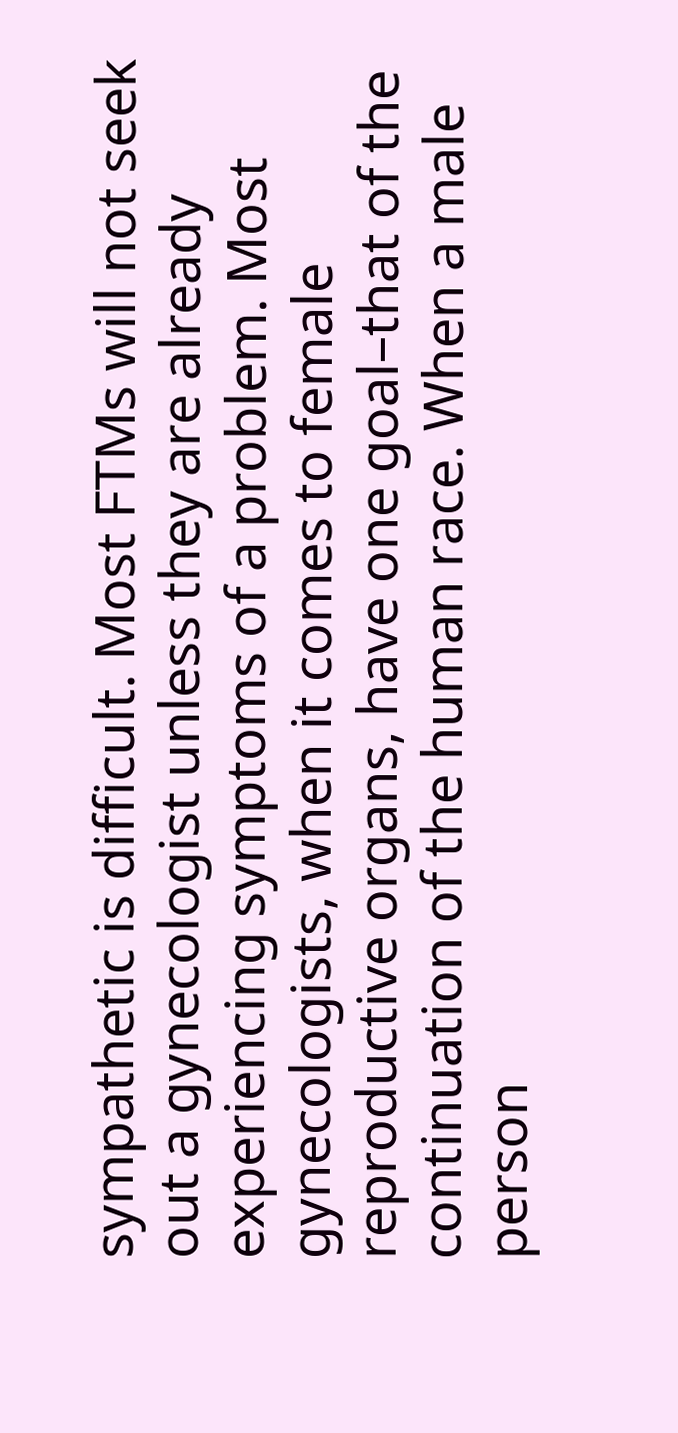sympathetic is difficult. Most FTMs will not seek out a gynecologist unless they are already experiencing symptoms of a problem. Most gynecologists, when it comes to female reproductive organs, have one goal–that of the continuation of the human race. When a male person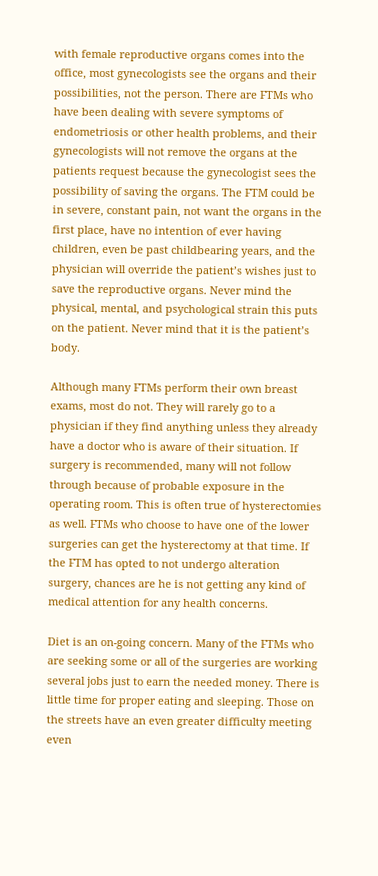with female reproductive organs comes into the office, most gynecologists see the organs and their possibilities, not the person. There are FTMs who have been dealing with severe symptoms of endometriosis or other health problems, and their gynecologists will not remove the organs at the patients request because the gynecologist sees the possibility of saving the organs. The FTM could be in severe, constant pain, not want the organs in the first place, have no intention of ever having children, even be past childbearing years, and the physician will override the patient’s wishes just to save the reproductive organs. Never mind the physical, mental, and psychological strain this puts on the patient. Never mind that it is the patient’s body.

Although many FTMs perform their own breast exams, most do not. They will rarely go to a physician if they find anything unless they already have a doctor who is aware of their situation. If surgery is recommended, many will not follow through because of probable exposure in the operating room. This is often true of hysterectomies as well. FTMs who choose to have one of the lower surgeries can get the hysterectomy at that time. If the FTM has opted to not undergo alteration surgery, chances are he is not getting any kind of medical attention for any health concerns.

Diet is an on-going concern. Many of the FTMs who are seeking some or all of the surgeries are working several jobs just to earn the needed money. There is little time for proper eating and sleeping. Those on the streets have an even greater difficulty meeting even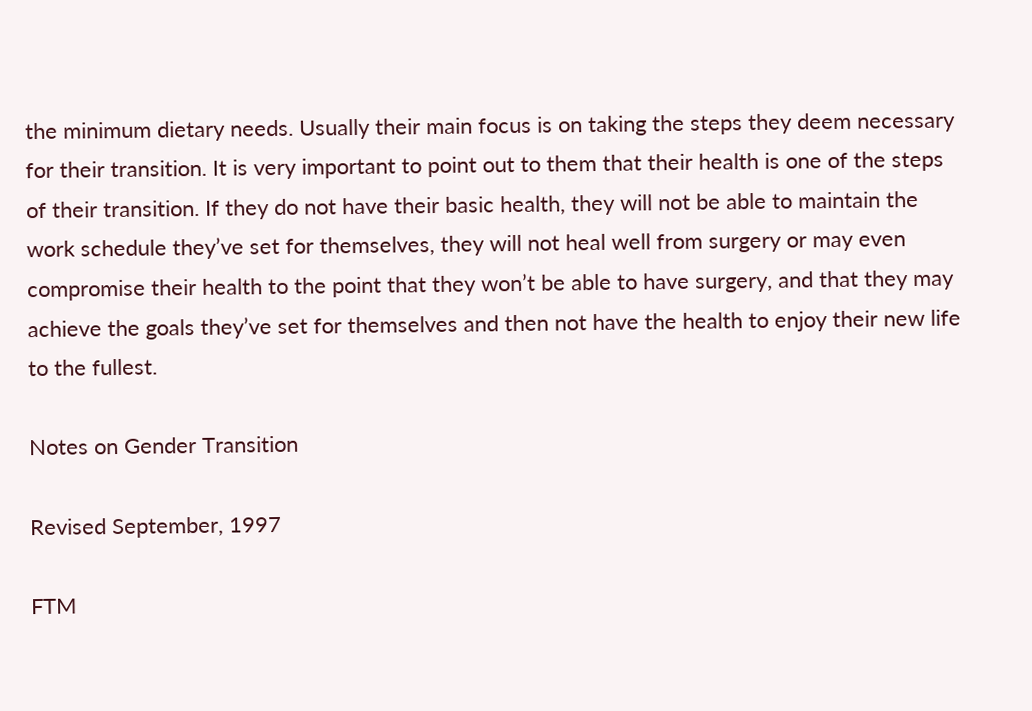the minimum dietary needs. Usually their main focus is on taking the steps they deem necessary for their transition. It is very important to point out to them that their health is one of the steps of their transition. If they do not have their basic health, they will not be able to maintain the work schedule they’ve set for themselves, they will not heal well from surgery or may even compromise their health to the point that they won’t be able to have surgery, and that they may achieve the goals they’ve set for themselves and then not have the health to enjoy their new life to the fullest.

Notes on Gender Transition

Revised September, 1997

FTM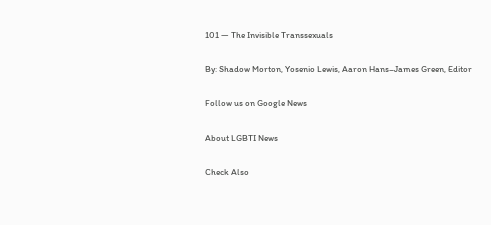101 — The Invisible Transsexuals

By: Shadow Morton, Yosenio Lewis, Aaron Hans–James Green, Editor

Follow us on Google News

About LGBTI News

Check Also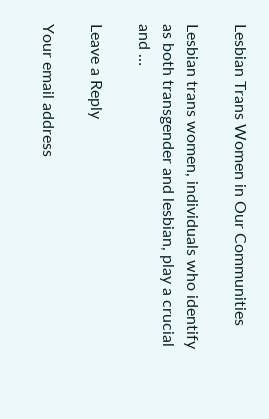Lesbian Trans Women in Our Communities

Lesbian trans women, individuals who identify as both transgender and lesbian, play a crucial and …

Leave a Reply

Your email address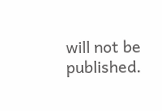will not be published.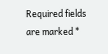Required fields are marked *